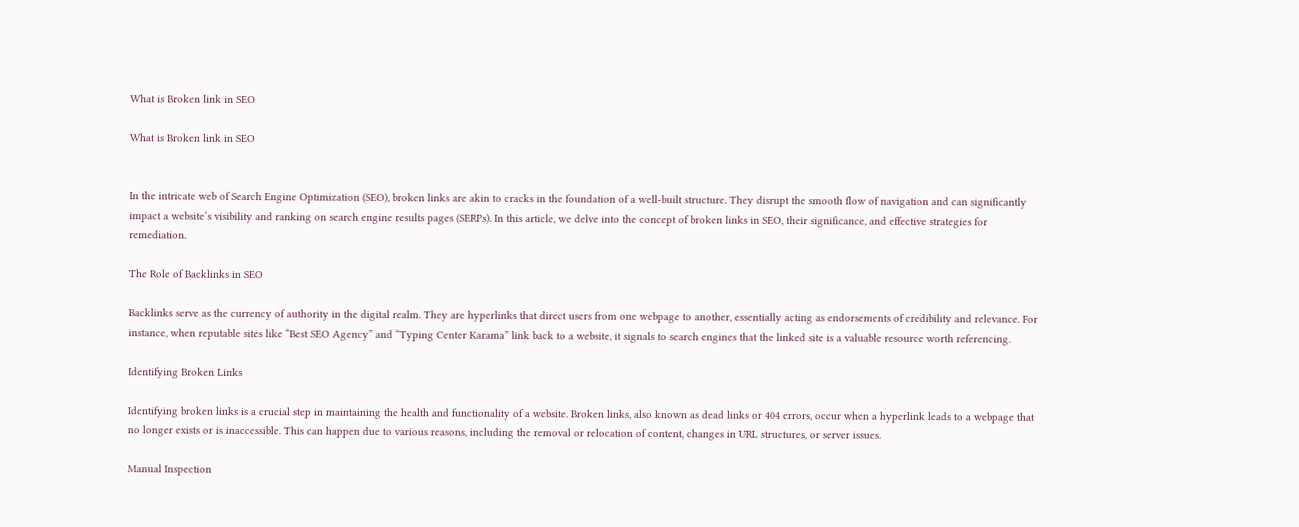What is Broken link in SEO

What is Broken link in SEO


In the intricate web of Search Engine Optimization (SEO), broken links are akin to cracks in the foundation of a well-built structure. They disrupt the smooth flow of navigation and can significantly impact a website’s visibility and ranking on search engine results pages (SERPs). In this article, we delve into the concept of broken links in SEO, their significance, and effective strategies for remediation.

The Role of Backlinks in SEO

Backlinks serve as the currency of authority in the digital realm. They are hyperlinks that direct users from one webpage to another, essentially acting as endorsements of credibility and relevance. For instance, when reputable sites like “Best SEO Agency” and “Typing Center Karama” link back to a website, it signals to search engines that the linked site is a valuable resource worth referencing.

Identifying Broken Links

Identifying broken links is a crucial step in maintaining the health and functionality of a website. Broken links, also known as dead links or 404 errors, occur when a hyperlink leads to a webpage that no longer exists or is inaccessible. This can happen due to various reasons, including the removal or relocation of content, changes in URL structures, or server issues.

Manual Inspection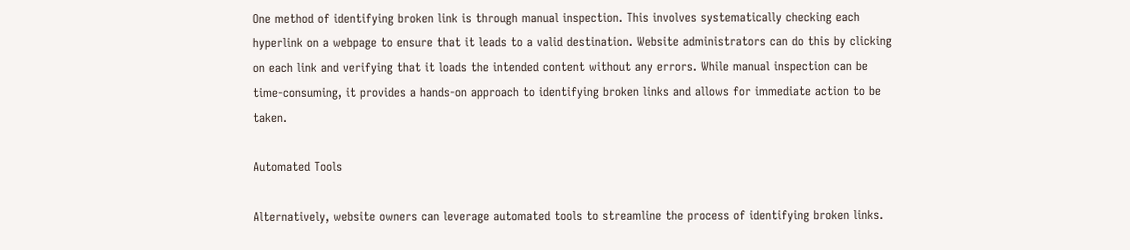One method of identifying broken link is through manual inspection. This involves systematically checking each hyperlink on a webpage to ensure that it leads to a valid destination. Website administrators can do this by clicking on each link and verifying that it loads the intended content without any errors. While manual inspection can be time-consuming, it provides a hands-on approach to identifying broken links and allows for immediate action to be taken.

Automated Tools

Alternatively, website owners can leverage automated tools to streamline the process of identifying broken links.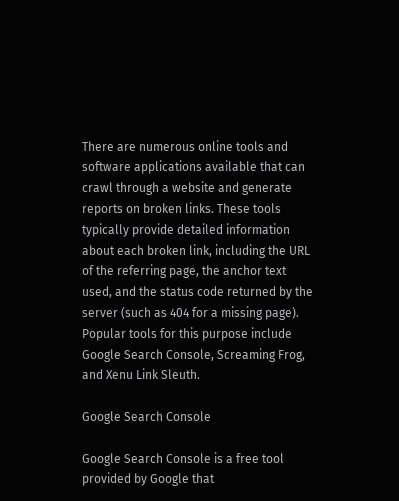There are numerous online tools and software applications available that can crawl through a website and generate reports on broken links. These tools typically provide detailed information about each broken link, including the URL of the referring page, the anchor text used, and the status code returned by the server (such as 404 for a missing page). Popular tools for this purpose include Google Search Console, Screaming Frog, and Xenu Link Sleuth.

Google Search Console

Google Search Console is a free tool provided by Google that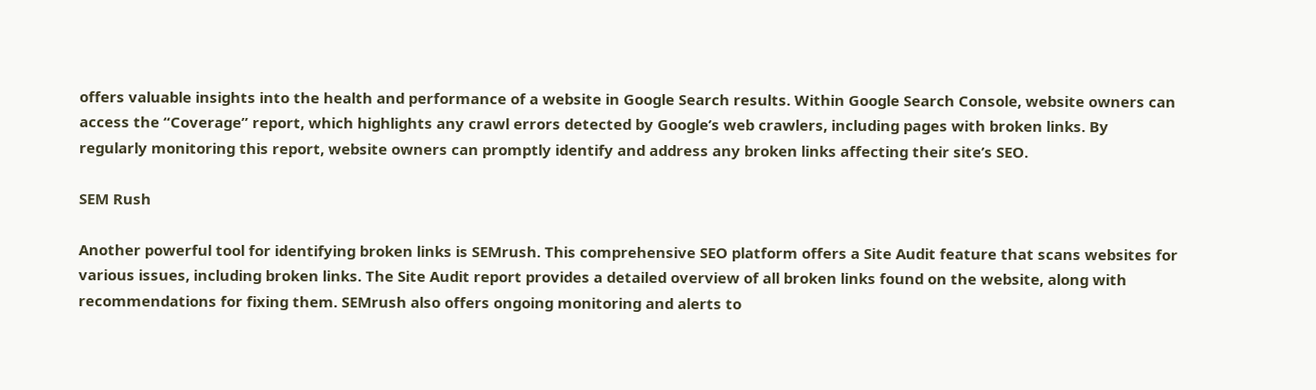offers valuable insights into the health and performance of a website in Google Search results. Within Google Search Console, website owners can access the “Coverage” report, which highlights any crawl errors detected by Google’s web crawlers, including pages with broken links. By regularly monitoring this report, website owners can promptly identify and address any broken links affecting their site’s SEO.

SEM Rush

Another powerful tool for identifying broken links is SEMrush. This comprehensive SEO platform offers a Site Audit feature that scans websites for various issues, including broken links. The Site Audit report provides a detailed overview of all broken links found on the website, along with recommendations for fixing them. SEMrush also offers ongoing monitoring and alerts to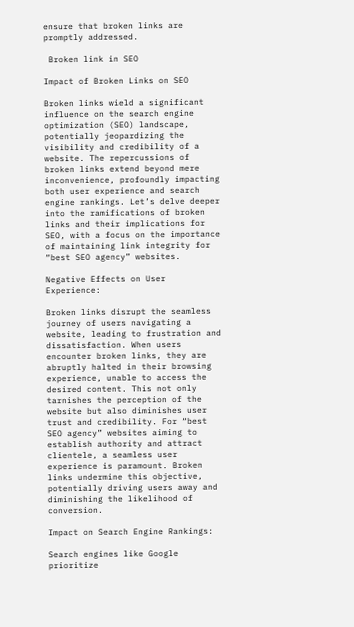ensure that broken links are promptly addressed.

 Broken link in SEO

Impact of Broken Links on SEO

Broken links wield a significant influence on the search engine optimization (SEO) landscape, potentially jeopardizing the visibility and credibility of a website. The repercussions of broken links extend beyond mere inconvenience, profoundly impacting both user experience and search engine rankings. Let’s delve deeper into the ramifications of broken links and their implications for SEO, with a focus on the importance of maintaining link integrity for “best SEO agency” websites.

Negative Effects on User Experience:

Broken links disrupt the seamless journey of users navigating a website, leading to frustration and dissatisfaction. When users encounter broken links, they are abruptly halted in their browsing experience, unable to access the desired content. This not only tarnishes the perception of the website but also diminishes user trust and credibility. For “best SEO agency” websites aiming to establish authority and attract clientele, a seamless user experience is paramount. Broken links undermine this objective, potentially driving users away and diminishing the likelihood of conversion.

Impact on Search Engine Rankings:

Search engines like Google prioritize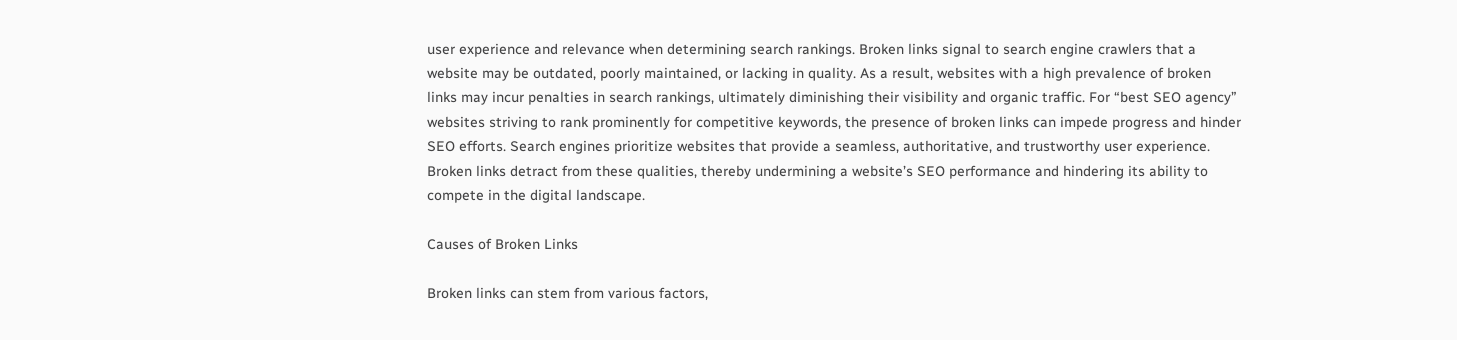user experience and relevance when determining search rankings. Broken links signal to search engine crawlers that a website may be outdated, poorly maintained, or lacking in quality. As a result, websites with a high prevalence of broken links may incur penalties in search rankings, ultimately diminishing their visibility and organic traffic. For “best SEO agency” websites striving to rank prominently for competitive keywords, the presence of broken links can impede progress and hinder SEO efforts. Search engines prioritize websites that provide a seamless, authoritative, and trustworthy user experience. Broken links detract from these qualities, thereby undermining a website’s SEO performance and hindering its ability to compete in the digital landscape.

Causes of Broken Links

Broken links can stem from various factors,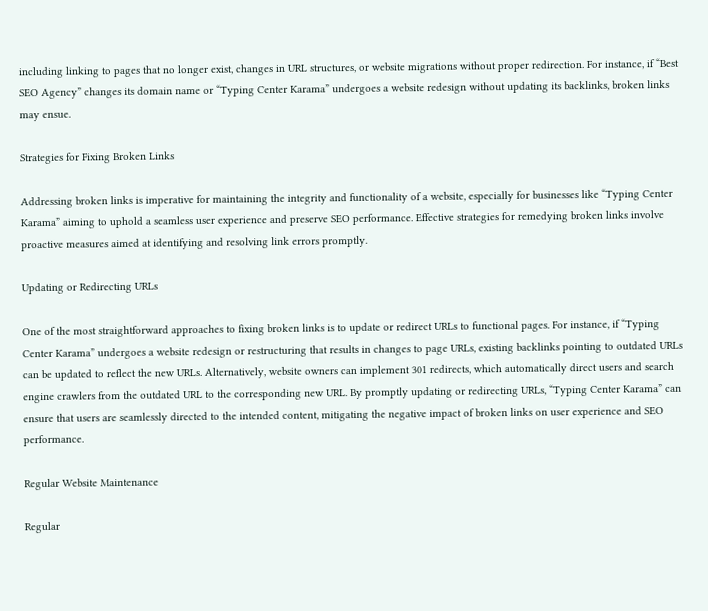including linking to pages that no longer exist, changes in URL structures, or website migrations without proper redirection. For instance, if “Best SEO Agency” changes its domain name or “Typing Center Karama” undergoes a website redesign without updating its backlinks, broken links may ensue.

Strategies for Fixing Broken Links

Addressing broken links is imperative for maintaining the integrity and functionality of a website, especially for businesses like “Typing Center Karama” aiming to uphold a seamless user experience and preserve SEO performance. Effective strategies for remedying broken links involve proactive measures aimed at identifying and resolving link errors promptly.

Updating or Redirecting URLs

One of the most straightforward approaches to fixing broken links is to update or redirect URLs to functional pages. For instance, if “Typing Center Karama” undergoes a website redesign or restructuring that results in changes to page URLs, existing backlinks pointing to outdated URLs can be updated to reflect the new URLs. Alternatively, website owners can implement 301 redirects, which automatically direct users and search engine crawlers from the outdated URL to the corresponding new URL. By promptly updating or redirecting URLs, “Typing Center Karama” can ensure that users are seamlessly directed to the intended content, mitigating the negative impact of broken links on user experience and SEO performance.

Regular Website Maintenance

Regular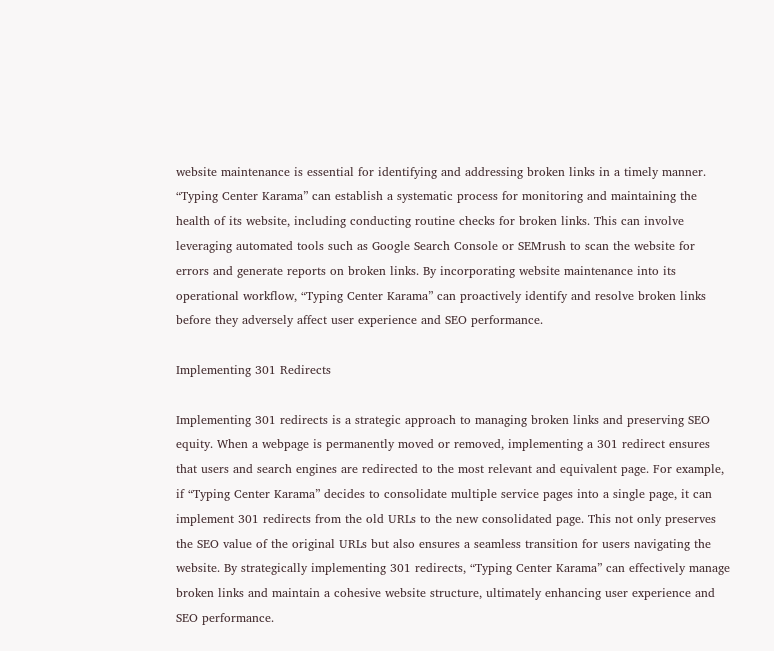website maintenance is essential for identifying and addressing broken links in a timely manner. “Typing Center Karama” can establish a systematic process for monitoring and maintaining the health of its website, including conducting routine checks for broken links. This can involve leveraging automated tools such as Google Search Console or SEMrush to scan the website for errors and generate reports on broken links. By incorporating website maintenance into its operational workflow, “Typing Center Karama” can proactively identify and resolve broken links before they adversely affect user experience and SEO performance.

Implementing 301 Redirects

Implementing 301 redirects is a strategic approach to managing broken links and preserving SEO equity. When a webpage is permanently moved or removed, implementing a 301 redirect ensures that users and search engines are redirected to the most relevant and equivalent page. For example, if “Typing Center Karama” decides to consolidate multiple service pages into a single page, it can implement 301 redirects from the old URLs to the new consolidated page. This not only preserves the SEO value of the original URLs but also ensures a seamless transition for users navigating the website. By strategically implementing 301 redirects, “Typing Center Karama” can effectively manage broken links and maintain a cohesive website structure, ultimately enhancing user experience and SEO performance.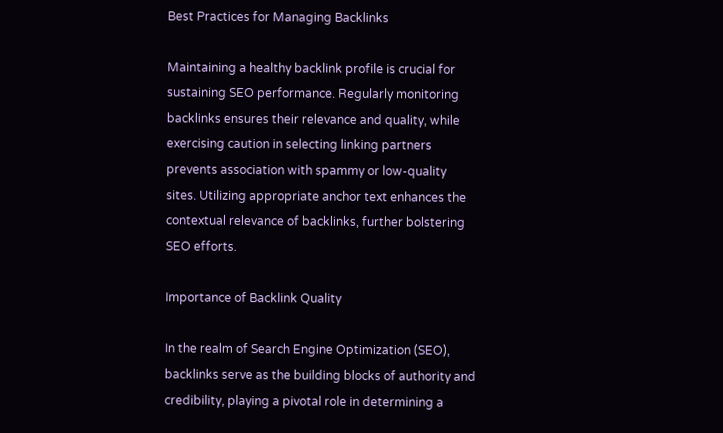Best Practices for Managing Backlinks

Maintaining a healthy backlink profile is crucial for sustaining SEO performance. Regularly monitoring backlinks ensures their relevance and quality, while exercising caution in selecting linking partners prevents association with spammy or low-quality sites. Utilizing appropriate anchor text enhances the contextual relevance of backlinks, further bolstering SEO efforts.

Importance of Backlink Quality

In the realm of Search Engine Optimization (SEO), backlinks serve as the building blocks of authority and credibility, playing a pivotal role in determining a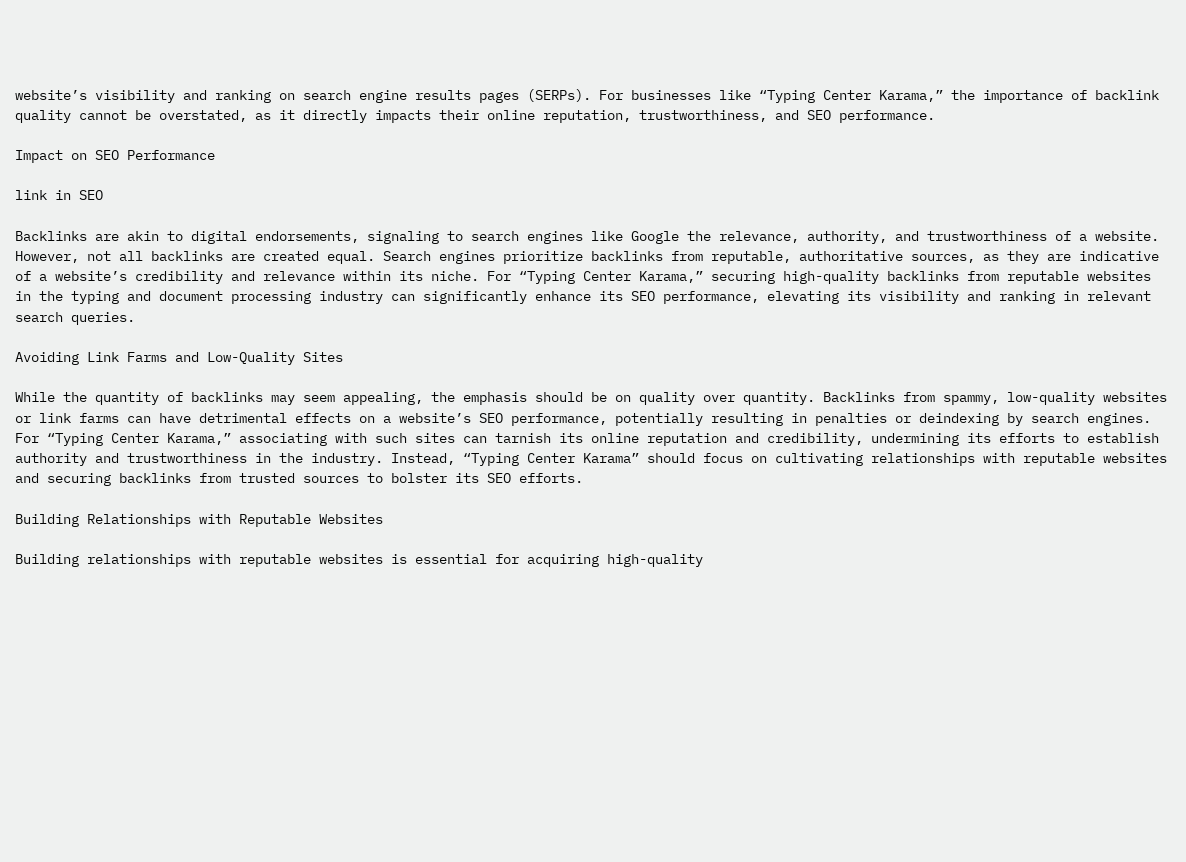website’s visibility and ranking on search engine results pages (SERPs). For businesses like “Typing Center Karama,” the importance of backlink quality cannot be overstated, as it directly impacts their online reputation, trustworthiness, and SEO performance.

Impact on SEO Performance

link in SEO

Backlinks are akin to digital endorsements, signaling to search engines like Google the relevance, authority, and trustworthiness of a website. However, not all backlinks are created equal. Search engines prioritize backlinks from reputable, authoritative sources, as they are indicative of a website’s credibility and relevance within its niche. For “Typing Center Karama,” securing high-quality backlinks from reputable websites in the typing and document processing industry can significantly enhance its SEO performance, elevating its visibility and ranking in relevant search queries.

Avoiding Link Farms and Low-Quality Sites

While the quantity of backlinks may seem appealing, the emphasis should be on quality over quantity. Backlinks from spammy, low-quality websites or link farms can have detrimental effects on a website’s SEO performance, potentially resulting in penalties or deindexing by search engines. For “Typing Center Karama,” associating with such sites can tarnish its online reputation and credibility, undermining its efforts to establish authority and trustworthiness in the industry. Instead, “Typing Center Karama” should focus on cultivating relationships with reputable websites and securing backlinks from trusted sources to bolster its SEO efforts.

Building Relationships with Reputable Websites

Building relationships with reputable websites is essential for acquiring high-quality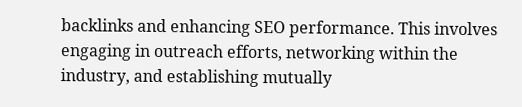backlinks and enhancing SEO performance. This involves engaging in outreach efforts, networking within the industry, and establishing mutually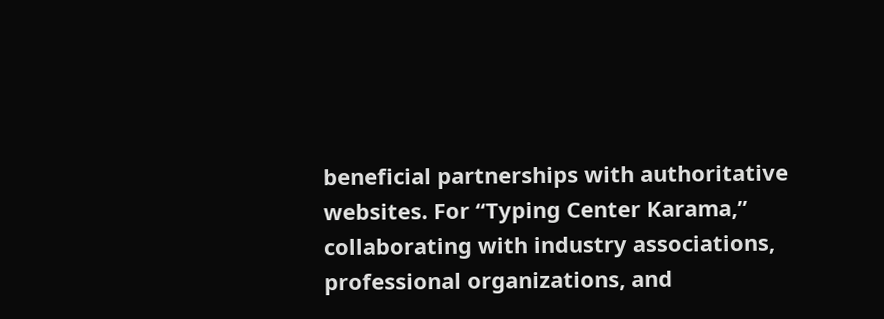beneficial partnerships with authoritative websites. For “Typing Center Karama,” collaborating with industry associations, professional organizations, and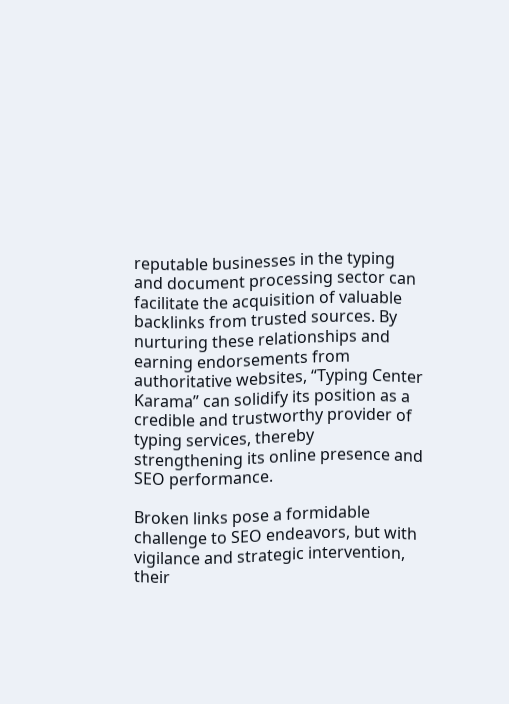reputable businesses in the typing and document processing sector can facilitate the acquisition of valuable backlinks from trusted sources. By nurturing these relationships and earning endorsements from authoritative websites, “Typing Center Karama” can solidify its position as a credible and trustworthy provider of typing services, thereby strengthening its online presence and SEO performance.

Broken links pose a formidable challenge to SEO endeavors, but with vigilance and strategic intervention, their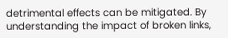detrimental effects can be mitigated. By understanding the impact of broken links,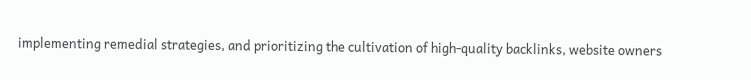implementing remedial strategies, and prioritizing the cultivation of high-quality backlinks, website owners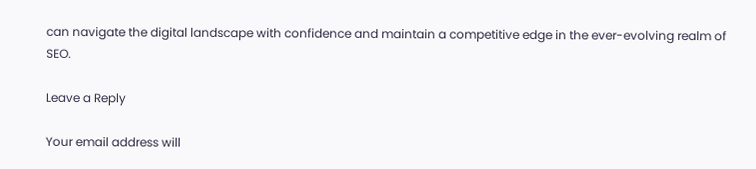can navigate the digital landscape with confidence and maintain a competitive edge in the ever-evolving realm of SEO.

Leave a Reply

Your email address will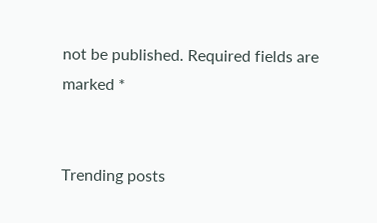not be published. Required fields are marked *


Trending posts